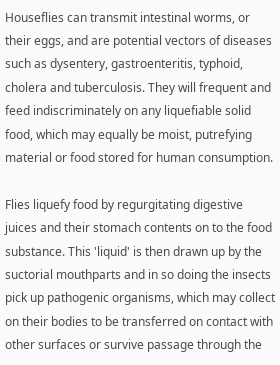Houseflies can transmit intestinal worms, or their eggs, and are potential vectors of diseases such as dysentery, gastroenteritis, typhoid, cholera and tuberculosis. They will frequent and feed indiscriminately on any liquefiable solid food, which may equally be moist, putrefying material or food stored for human consumption.

Flies liquefy food by regurgitating digestive juices and their stomach contents on to the food substance. This 'liquid' is then drawn up by the suctorial mouthparts and in so doing the insects pick up pathogenic organisms, which may collect on their bodies to be transferred on contact with other surfaces or survive passage through the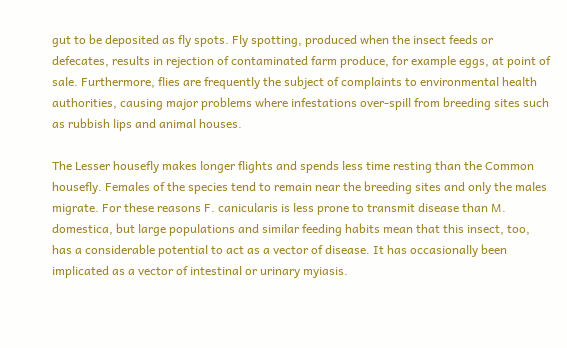gut to be deposited as fly spots. Fly spotting, produced when the insect feeds or defecates, results in rejection of contaminated farm produce, for example eggs, at point of sale. Furthermore, flies are frequently the subject of complaints to environmental health authorities, causing major problems where infestations over-spill from breeding sites such as rubbish lips and animal houses.

The Lesser housefly makes longer flights and spends less time resting than the Common housefly. Females of the species tend to remain near the breeding sites and only the males migrate. For these reasons F. canicularis is less prone to transmit disease than M. domestica, but large populations and similar feeding habits mean that this insect, too, has a considerable potential to act as a vector of disease. It has occasionally been implicated as a vector of intestinal or urinary myiasis.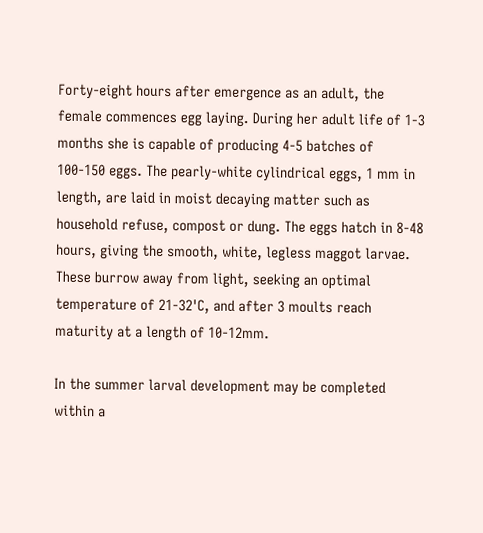Forty-eight hours after emergence as an adult, the female commences egg laying. During her adult life of 1-3 months she is capable of producing 4-5 batches of 100-150 eggs. The pearly-white cylindrical eggs, 1 mm in length, are laid in moist decaying matter such as household refuse, compost or dung. The eggs hatch in 8-48 hours, giving the smooth, white, legless maggot larvae. These burrow away from light, seeking an optimal temperature of 21-32'C, and after 3 moults reach maturity at a length of 10-12mm.

In the summer larval development may be completed within a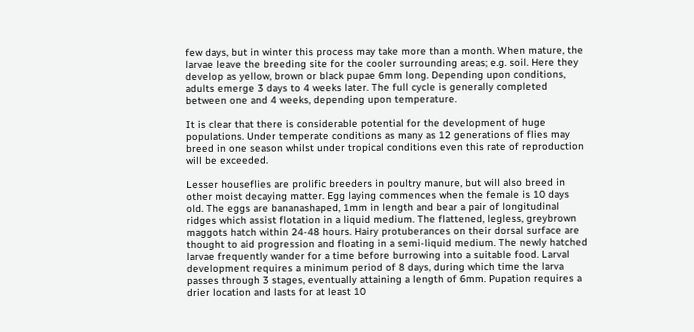few days, but in winter this process may take more than a month. When mature, the larvae leave the breeding site for the cooler surrounding areas; e.g. soil. Here they develop as yellow, brown or black pupae 6mm long. Depending upon conditions, adults emerge 3 days to 4 weeks later. The full cycle is generally completed between one and 4 weeks, depending upon temperature.

It is clear that there is considerable potential for the development of huge populations. Under temperate conditions as many as 12 generations of flies may breed in one season whilst under tropical conditions even this rate of reproduction will be exceeded.

Lesser houseflies are prolific breeders in poultry manure, but will also breed in other moist decaying matter. Egg laying commences when the female is 10 days old. The eggs are bananashaped, 1mm in length and bear a pair of longitudinal ridges which assist flotation in a liquid medium. The flattened, legless, greybrown maggots hatch within 24-48 hours. Hairy protuberances on their dorsal surface are thought to aid progression and floating in a semi-liquid medium. The newly hatched larvae frequently wander for a time before burrowing into a suitable food. Larval development requires a minimum period of 8 days, during which time the larva passes through 3 stages, eventually attaining a length of 6mm. Pupation requires a drier location and lasts for at least 10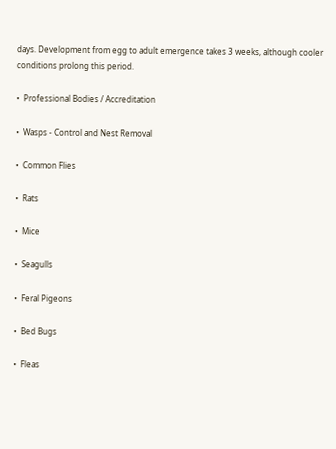days. Development from egg to adult emergence takes 3 weeks, although cooler conditions prolong this period.

•  Professional Bodies / Accreditation

•  Wasps - Control and Nest Removal

•  Common Flies

•  Rats

•  Mice

•  Seagulls

•  Feral Pigeons

•  Bed Bugs

•  Fleas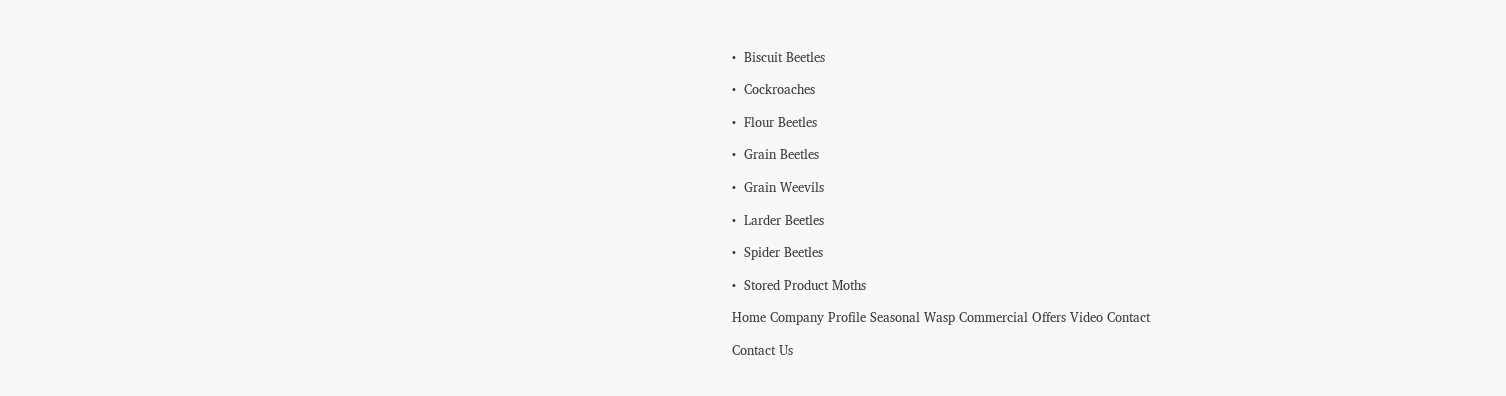•  Biscuit Beetles

•  Cockroaches

•  Flour Beetles

•  Grain Beetles

•  Grain Weevils

•  Larder Beetles

•  Spider Beetles

•  Stored Product Moths

Home Company Profile Seasonal Wasp Commercial Offers Video Contact

Contact Us